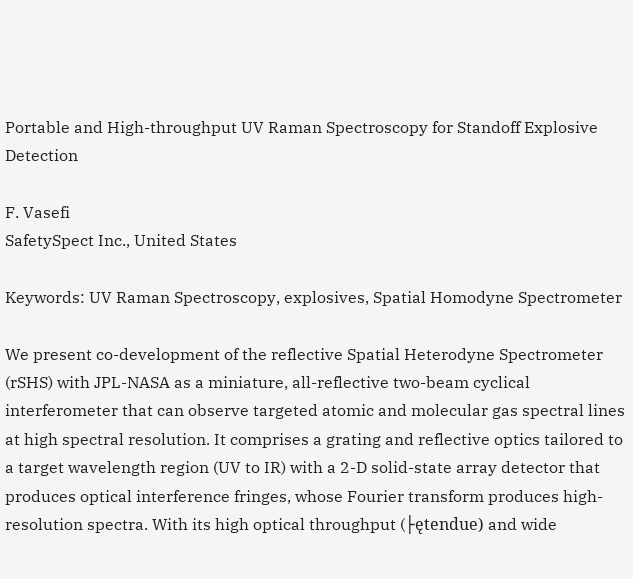Portable and High-throughput UV Raman Spectroscopy for Standoff Explosive Detection

F. Vasefi
SafetySpect Inc., United States

Keywords: UV Raman Spectroscopy, explosives, Spatial Homodyne Spectrometer

We present co-development of the reflective Spatial Heterodyne Spectrometer (rSHS) with JPL-NASA as a miniature, all-reflective two-beam cyclical interferometer that can observe targeted atomic and molecular gas spectral lines at high spectral resolution. It comprises a grating and reflective optics tailored to a target wavelength region (UV to IR) with a 2-D solid-state array detector that produces optical interference fringes, whose Fourier transform produces high-resolution spectra. With its high optical throughput (├ętendue) and wide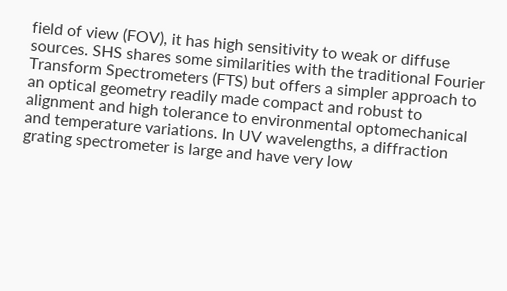field of view (FOV), it has high sensitivity to weak or diffuse sources. SHS shares some similarities with the traditional Fourier Transform Spectrometers (FTS) but offers a simpler approach to an optical geometry readily made compact and robust to alignment and high tolerance to environmental optomechanical and temperature variations. In UV wavelengths, a diffraction grating spectrometer is large and have very low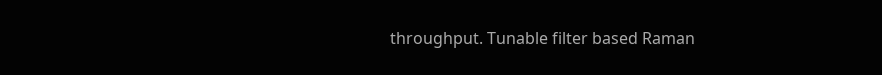throughput. Tunable filter based Raman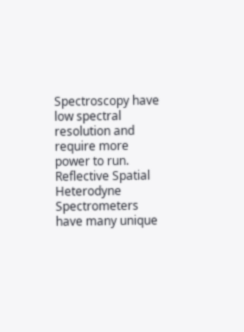Spectroscopy have low spectral resolution and require more power to run. Reflective Spatial Heterodyne Spectrometers have many unique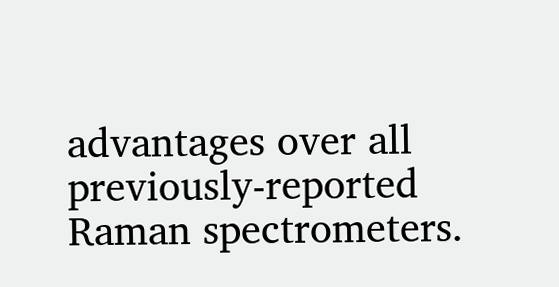advantages over all previously-reported Raman spectrometers.